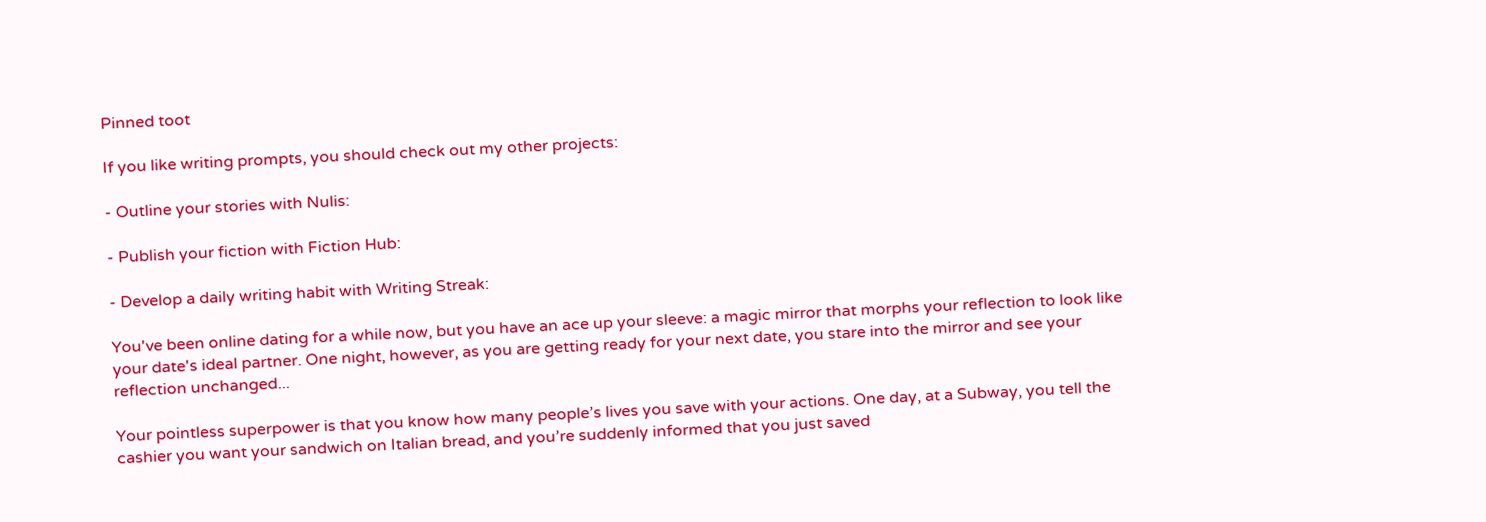Pinned toot

If you like writing prompts, you should check out my other projects:

- Outline your stories with Nulis:

- Publish your fiction with Fiction Hub:

- Develop a daily writing habit with Writing Streak:

You've been online dating for a while now, but you have an ace up your sleeve: a magic mirror that morphs your reflection to look like your date's ideal partner. One night, however, as you are getting ready for your next date, you stare into the mirror and see your reflection unchanged...

Your pointless superpower is that you know how many people’s lives you save with your actions. One day, at a Subway, you tell the cashier you want your sandwich on Italian bread, and you’re suddenly informed that you just saved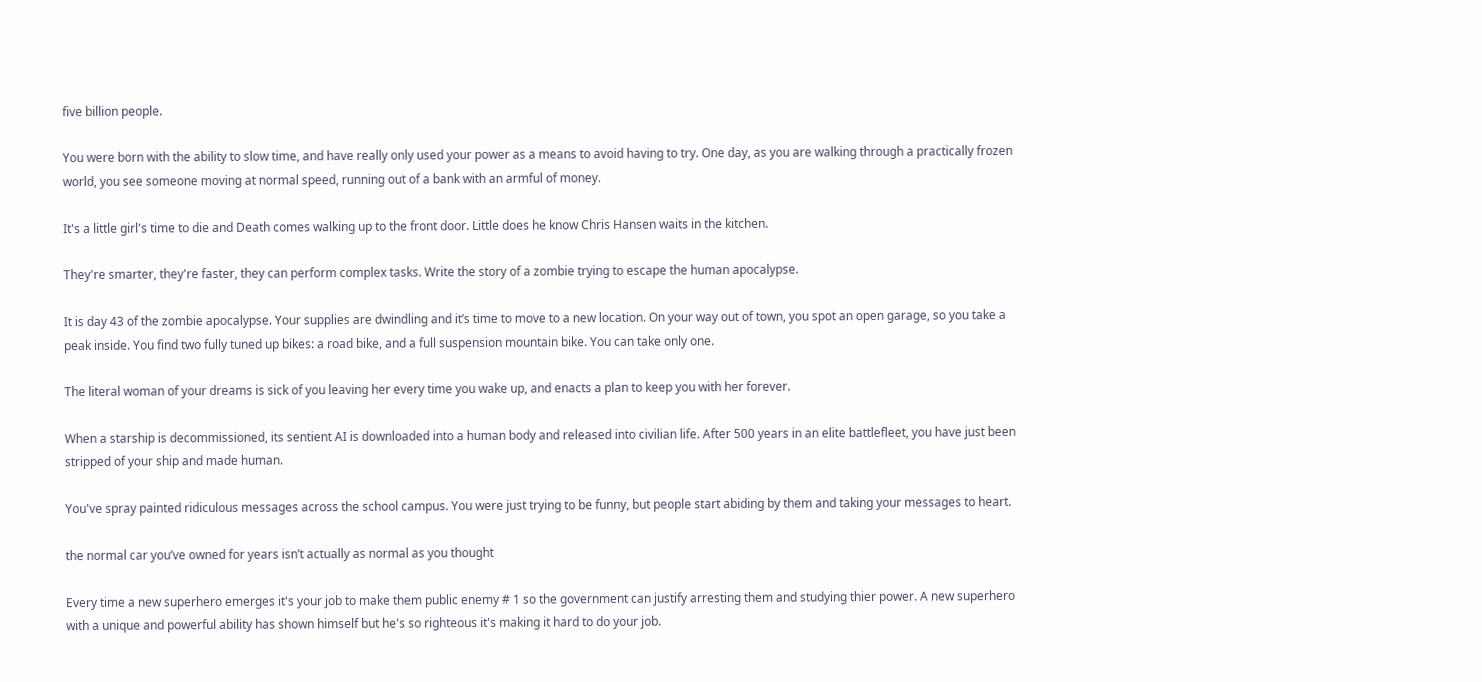five billion people.

You were born with the ability to slow time, and have really only used your power as a means to avoid having to try. One day, as you are walking through a practically frozen world, you see someone moving at normal speed, running out of a bank with an armful of money.

It's a little girl's time to die and Death comes walking up to the front door. Little does he know Chris Hansen waits in the kitchen.

They're smarter, they're faster, they can perform complex tasks. Write the story of a zombie trying to escape the human apocalypse.

It is day 43 of the zombie apocalypse. Your supplies are dwindling and it’s time to move to a new location. On your way out of town, you spot an open garage, so you take a peak inside. You find two fully tuned up bikes: a road bike, and a full suspension mountain bike. You can take only one.

The literal woman of your dreams is sick of you leaving her every time you wake up, and enacts a plan to keep you with her forever.

When a starship is decommissioned, its sentient AI is downloaded into a human body and released into civilian life. After 500 years in an elite battlefleet, you have just been stripped of your ship and made human.

You've spray painted ridiculous messages across the school campus. You were just trying to be funny, but people start abiding by them and taking your messages to heart.

the normal car you’ve owned for years isn’t actually as normal as you thought

Every time a new superhero emerges it's your job to make them public enemy # 1 so the government can justify arresting them and studying thier power. A new superhero with a unique and powerful ability has shown himself but he's so righteous it's making it hard to do your job.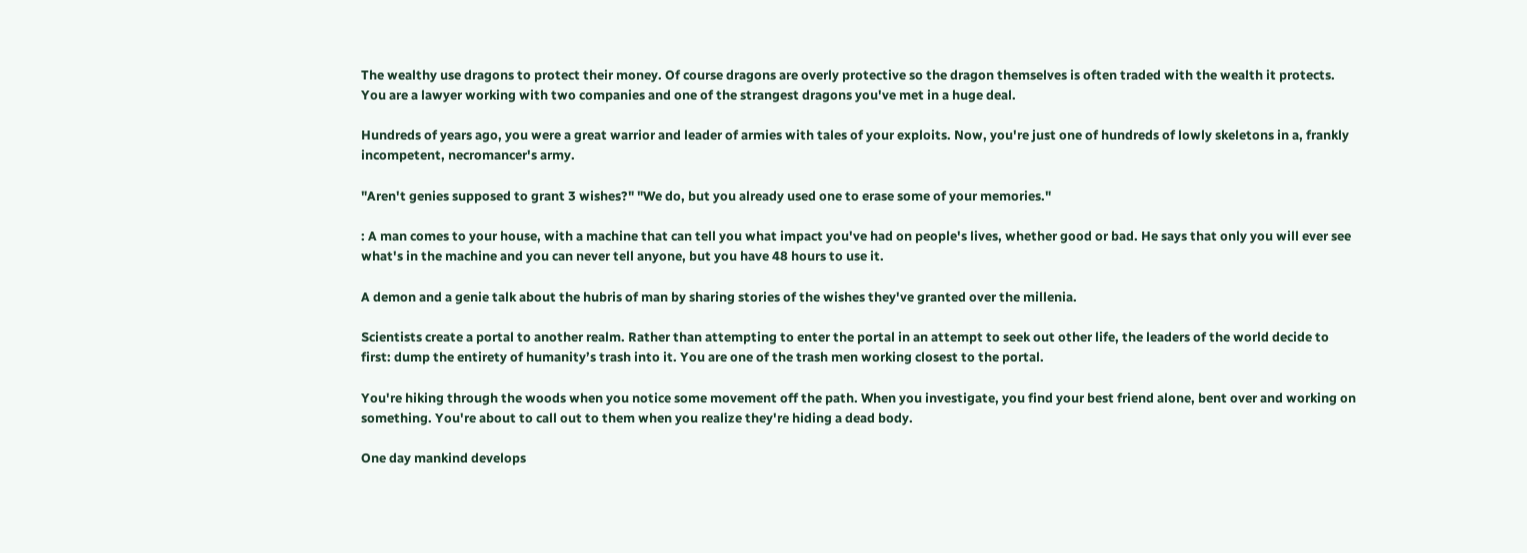The wealthy use dragons to protect their money. Of course dragons are overly protective so the dragon themselves is often traded with the wealth it protects. You are a lawyer working with two companies and one of the strangest dragons you've met in a huge deal.

Hundreds of years ago, you were a great warrior and leader of armies with tales of your exploits. Now, you're just one of hundreds of lowly skeletons in a, frankly incompetent, necromancer's army.

"Aren't genies supposed to grant 3 wishes?" "We do, but you already used one to erase some of your memories."

: A man comes to your house, with a machine that can tell you what impact you've had on people's lives, whether good or bad. He says that only you will ever see what's in the machine and you can never tell anyone, but you have 48 hours to use it.

A demon and a genie talk about the hubris of man by sharing stories of the wishes they've granted over the millenia.

Scientists create a portal to another realm. Rather than attempting to enter the portal in an attempt to seek out other life, the leaders of the world decide to first: dump the entirety of humanity’s trash into it. You are one of the trash men working closest to the portal.

You're hiking through the woods when you notice some movement off the path. When you investigate, you find your best friend alone, bent over and working on something. You're about to call out to them when you realize they're hiding a dead body.

One day mankind develops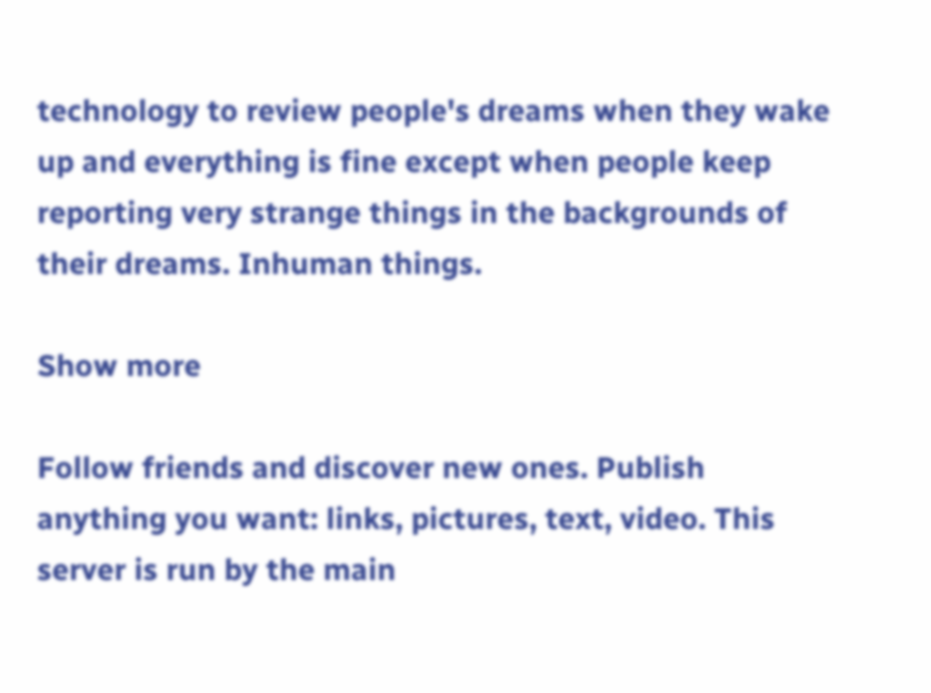technology to review people's dreams when they wake up and everything is fine except when people keep reporting very strange things in the backgrounds of their dreams. Inhuman things.

Show more

Follow friends and discover new ones. Publish anything you want: links, pictures, text, video. This server is run by the main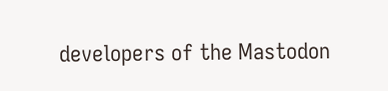developers of the Mastodon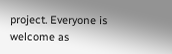project. Everyone is welcome as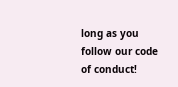long as you follow our code of conduct!